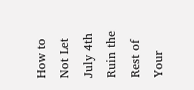How to Not Let July 4th Ruin the Rest of Your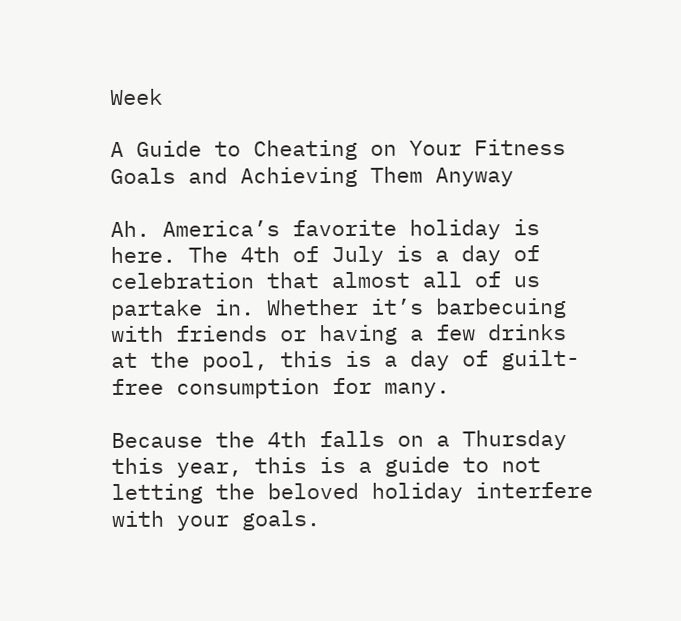Week

A Guide to Cheating on Your Fitness Goals and Achieving Them Anyway

Ah. America’s favorite holiday is here. The 4th of July is a day of celebration that almost all of us partake in. Whether it’s barbecuing with friends or having a few drinks at the pool, this is a day of guilt-free consumption for many.

Because the 4th falls on a Thursday this year, this is a guide to not letting the beloved holiday interfere with your goals.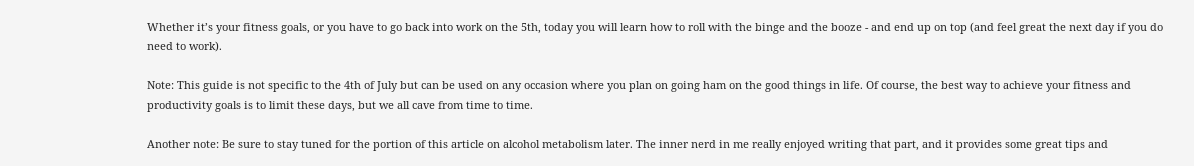Whether it’s your fitness goals, or you have to go back into work on the 5th, today you will learn how to roll with the binge and the booze - and end up on top (and feel great the next day if you do need to work).

Note: This guide is not specific to the 4th of July but can be used on any occasion where you plan on going ham on the good things in life. Of course, the best way to achieve your fitness and productivity goals is to limit these days, but we all cave from time to time.

Another note: Be sure to stay tuned for the portion of this article on alcohol metabolism later. The inner nerd in me really enjoyed writing that part, and it provides some great tips and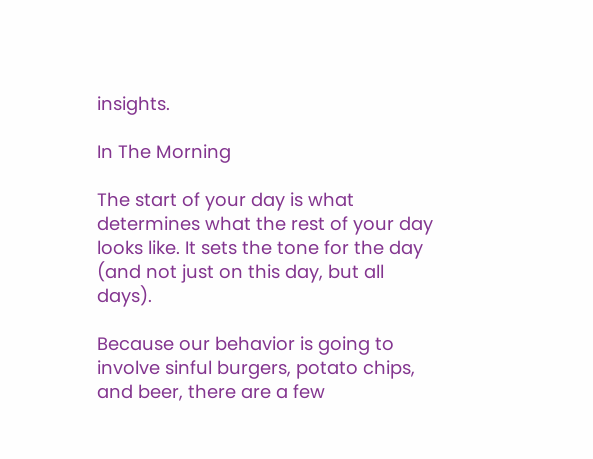insights.

In The Morning

The start of your day is what determines what the rest of your day looks like. It sets the tone for the day (and not just on this day, but all days).

Because our behavior is going to involve sinful burgers, potato chips, and beer, there are a few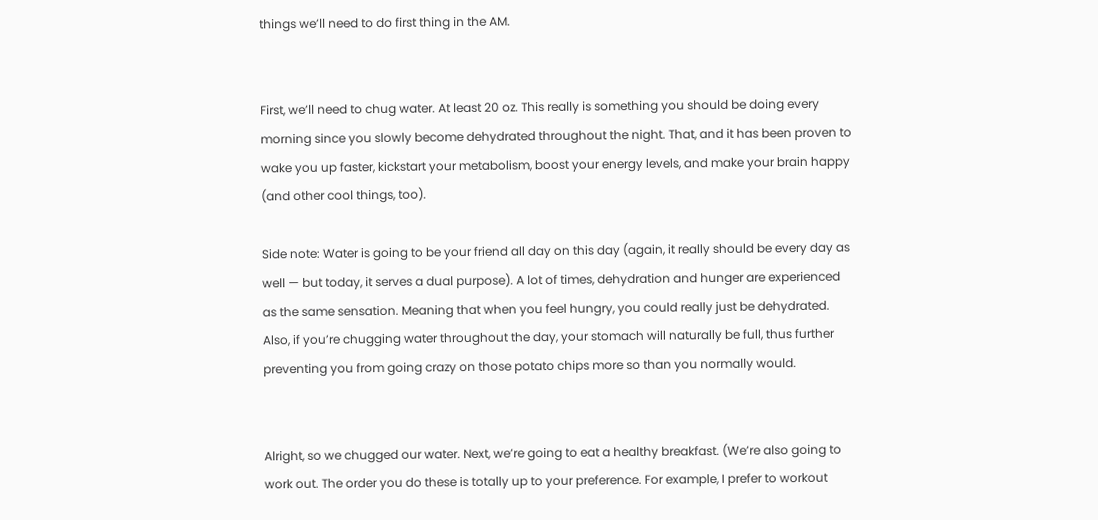things we’ll need to do first thing in the AM.


First, we’ll need to chug water. At least 20 oz. This really is something you should be doing every morning since you slowly become dehydrated throughout the night. That, and it has been proven to wake you up faster, kickstart your metabolism, boost your energy levels, and make your brain happy (and other cool things, too).

Side note: Water is going to be your friend all day on this day (again, it really should be every day as well — but today, it serves a dual purpose). A lot of times, dehydration and hunger are experienced as the same sensation. Meaning that when you feel hungry, you could really just be dehydrated. Also, if you’re chugging water throughout the day, your stomach will naturally be full, thus further preventing you from going crazy on those potato chips more so than you normally would.


Alright, so we chugged our water. Next, we’re going to eat a healthy breakfast. (We’re also going to work out. The order you do these is totally up to your preference. For example, I prefer to workout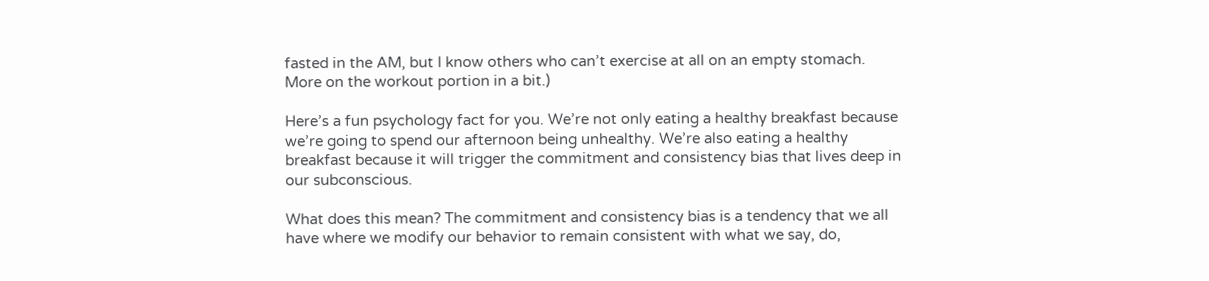fasted in the AM, but I know others who can’t exercise at all on an empty stomach. More on the workout portion in a bit.)

Here’s a fun psychology fact for you. We’re not only eating a healthy breakfast because we’re going to spend our afternoon being unhealthy. We’re also eating a healthy breakfast because it will trigger the commitment and consistency bias that lives deep in our subconscious.

What does this mean? The commitment and consistency bias is a tendency that we all have where we modify our behavior to remain consistent with what we say, do,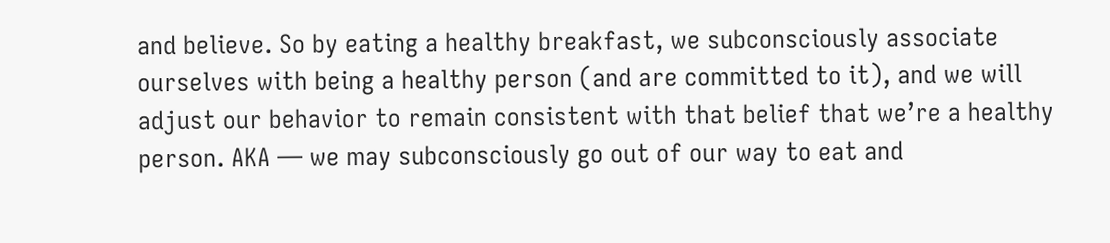and believe. So by eating a healthy breakfast, we subconsciously associate ourselves with being a healthy person (and are committed to it), and we will adjust our behavior to remain consistent with that belief that we’re a healthy person. AKA — we may subconsciously go out of our way to eat and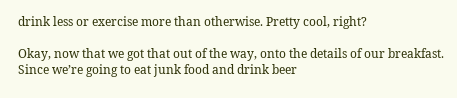drink less or exercise more than otherwise. Pretty cool, right?

Okay, now that we got that out of the way, onto the details of our breakfast. Since we’re going to eat junk food and drink beer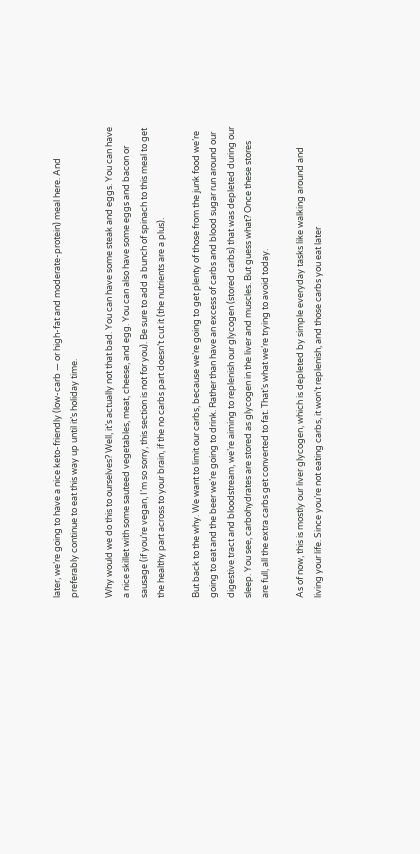later, we’re going to have a nice keto-friendly (low-carb — or high-fat and moderate-protein) meal here. And preferably continue to eat this way up until it’s holiday time.

Why would we do this to ourselves? Well, it’s actually not that bad. You can have some steak and eggs. You can have a nice skillet with some sauteed vegetables, meat, cheese, and egg. You can also have some eggs and bacon or sausage (if you’re vegan, I’m so sorry, this section is not for you). Be sure to add a bunch of spinach to this meal to get the healthy part across to your brain, if the no carbs part doesn’t cut it (the nutrients are a plus).

But back to the why. We want to limit our carbs, because we’re going to get plenty of those from the junk food we’re going to eat and the beer we’re going to drink. Rather than have an excess of carbs and blood sugar run around our digestive tract and bloodstream, we’re aiming to replenish our glycogen (stored carbs) that was depleted during our sleep. You see, carbohydrates are stored as glycogen in the liver and muscles. But guess what? Once these stores are full, all the extra carbs get converted to fat. That’s what we’re trying to avoid today.

As of now, this is mostly our liver glycogen, which is depleted by simple everyday tasks like walking around and living your life. Since you’re not eating carbs, it won’t replenish, and those carbs you eat later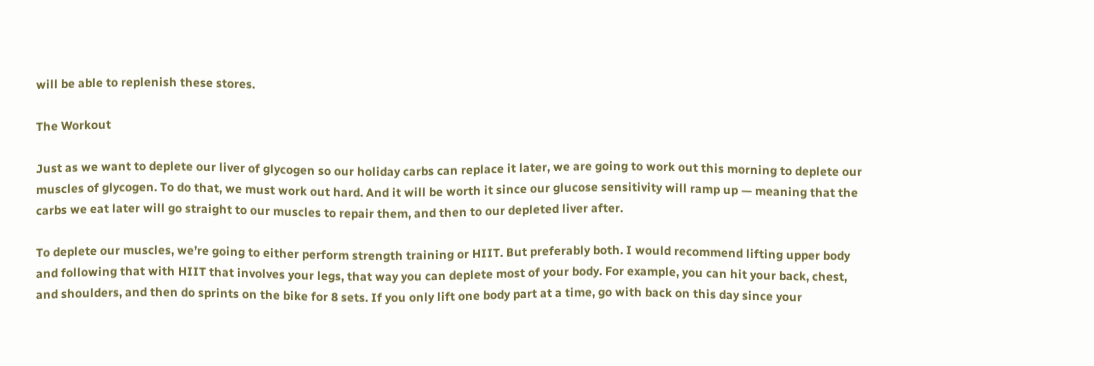will be able to replenish these stores.

The Workout

Just as we want to deplete our liver of glycogen so our holiday carbs can replace it later, we are going to work out this morning to deplete our muscles of glycogen. To do that, we must work out hard. And it will be worth it since our glucose sensitivity will ramp up — meaning that the carbs we eat later will go straight to our muscles to repair them, and then to our depleted liver after.

To deplete our muscles, we’re going to either perform strength training or HIIT. But preferably both. I would recommend lifting upper body and following that with HIIT that involves your legs, that way you can deplete most of your body. For example, you can hit your back, chest, and shoulders, and then do sprints on the bike for 8 sets. If you only lift one body part at a time, go with back on this day since your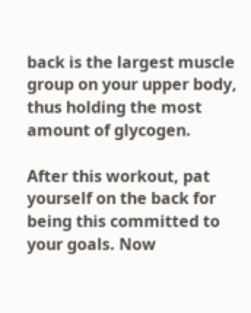back is the largest muscle group on your upper body, thus holding the most amount of glycogen.

After this workout, pat yourself on the back for being this committed to your goals. Now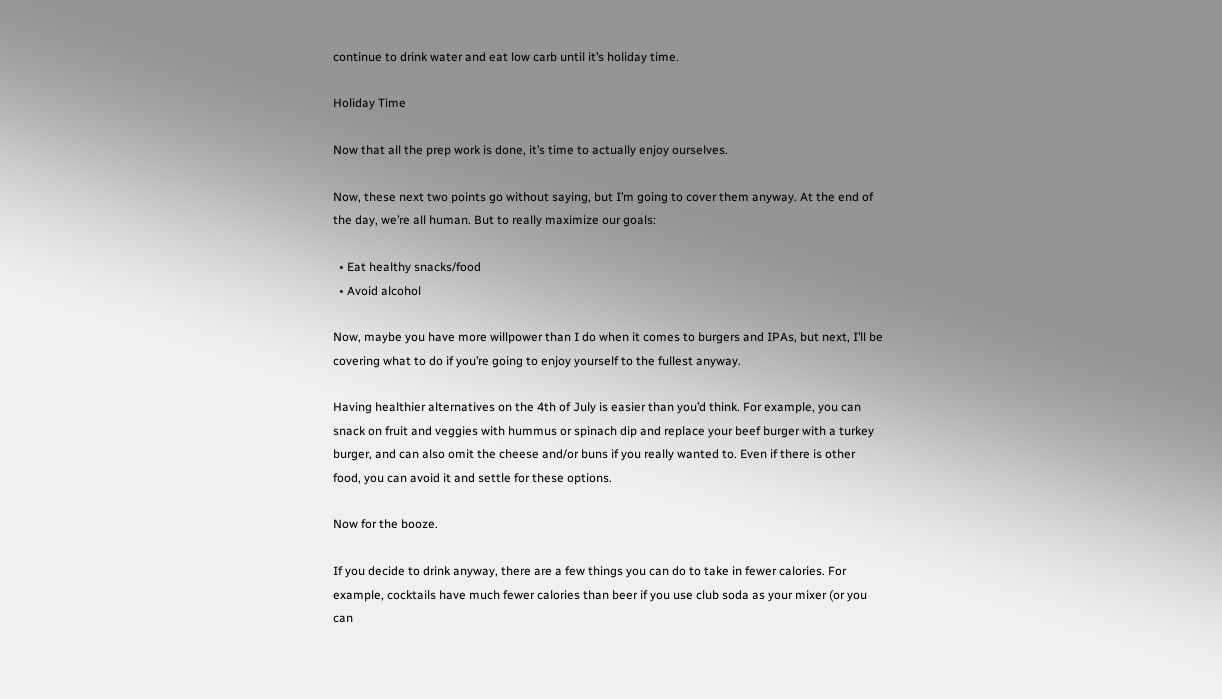continue to drink water and eat low carb until it’s holiday time.

Holiday Time

Now that all the prep work is done, it’s time to actually enjoy ourselves.

Now, these next two points go without saying, but I’m going to cover them anyway. At the end of the day, we’re all human. But to really maximize our goals:

  • Eat healthy snacks/food
  • Avoid alcohol

Now, maybe you have more willpower than I do when it comes to burgers and IPAs, but next, I’ll be covering what to do if you’re going to enjoy yourself to the fullest anyway.

Having healthier alternatives on the 4th of July is easier than you’d think. For example, you can snack on fruit and veggies with hummus or spinach dip and replace your beef burger with a turkey burger, and can also omit the cheese and/or buns if you really wanted to. Even if there is other food, you can avoid it and settle for these options.

Now for the booze.

If you decide to drink anyway, there are a few things you can do to take in fewer calories. For example, cocktails have much fewer calories than beer if you use club soda as your mixer (or you can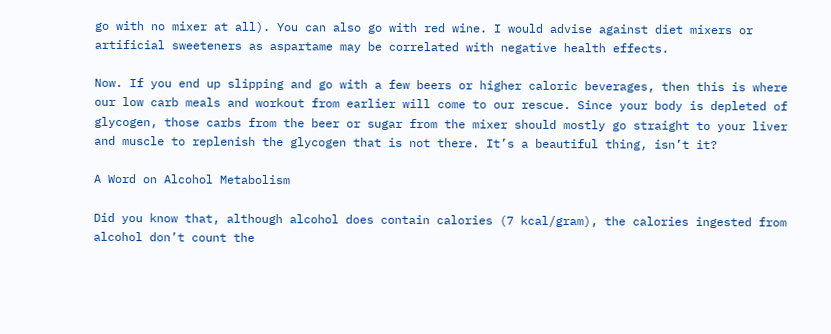go with no mixer at all). You can also go with red wine. I would advise against diet mixers or artificial sweeteners as aspartame may be correlated with negative health effects.

Now. If you end up slipping and go with a few beers or higher caloric beverages, then this is where our low carb meals and workout from earlier will come to our rescue. Since your body is depleted of glycogen, those carbs from the beer or sugar from the mixer should mostly go straight to your liver and muscle to replenish the glycogen that is not there. It’s a beautiful thing, isn’t it?

A Word on Alcohol Metabolism

Did you know that, although alcohol does contain calories (7 kcal/gram), the calories ingested from alcohol don’t count the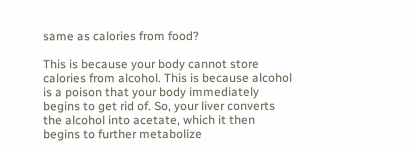same as calories from food?

This is because your body cannot store calories from alcohol. This is because alcohol is a poison that your body immediately begins to get rid of. So, your liver converts the alcohol into acetate, which it then begins to further metabolize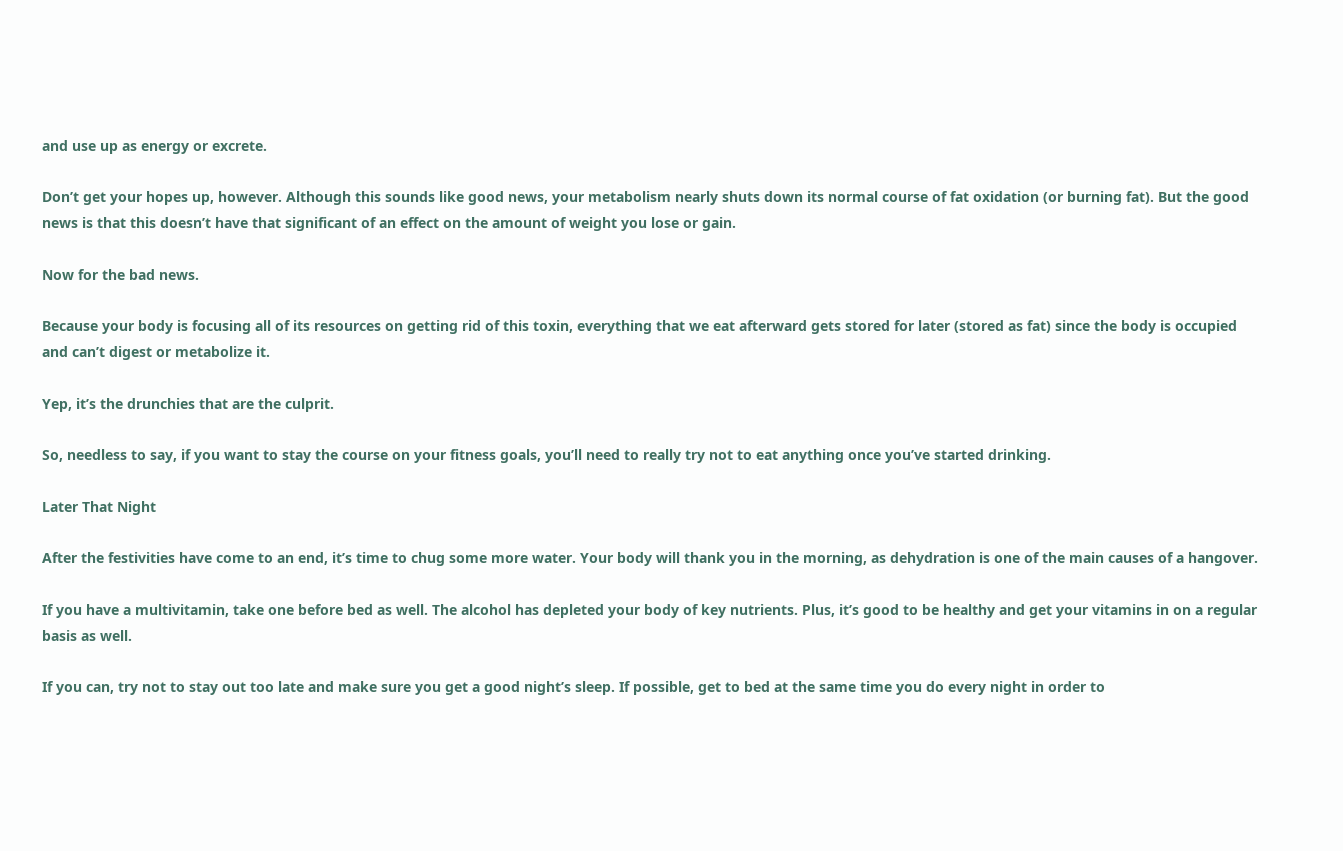and use up as energy or excrete.

Don’t get your hopes up, however. Although this sounds like good news, your metabolism nearly shuts down its normal course of fat oxidation (or burning fat). But the good news is that this doesn’t have that significant of an effect on the amount of weight you lose or gain.

Now for the bad news.

Because your body is focusing all of its resources on getting rid of this toxin, everything that we eat afterward gets stored for later (stored as fat) since the body is occupied and can’t digest or metabolize it.

Yep, it’s the drunchies that are the culprit.

So, needless to say, if you want to stay the course on your fitness goals, you’ll need to really try not to eat anything once you’ve started drinking.

Later That Night

After the festivities have come to an end, it’s time to chug some more water. Your body will thank you in the morning, as dehydration is one of the main causes of a hangover.

If you have a multivitamin, take one before bed as well. The alcohol has depleted your body of key nutrients. Plus, it’s good to be healthy and get your vitamins in on a regular basis as well.

If you can, try not to stay out too late and make sure you get a good night’s sleep. If possible, get to bed at the same time you do every night in order to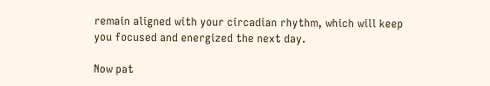remain aligned with your circadian rhythm, which will keep you focused and energized the next day.

Now pat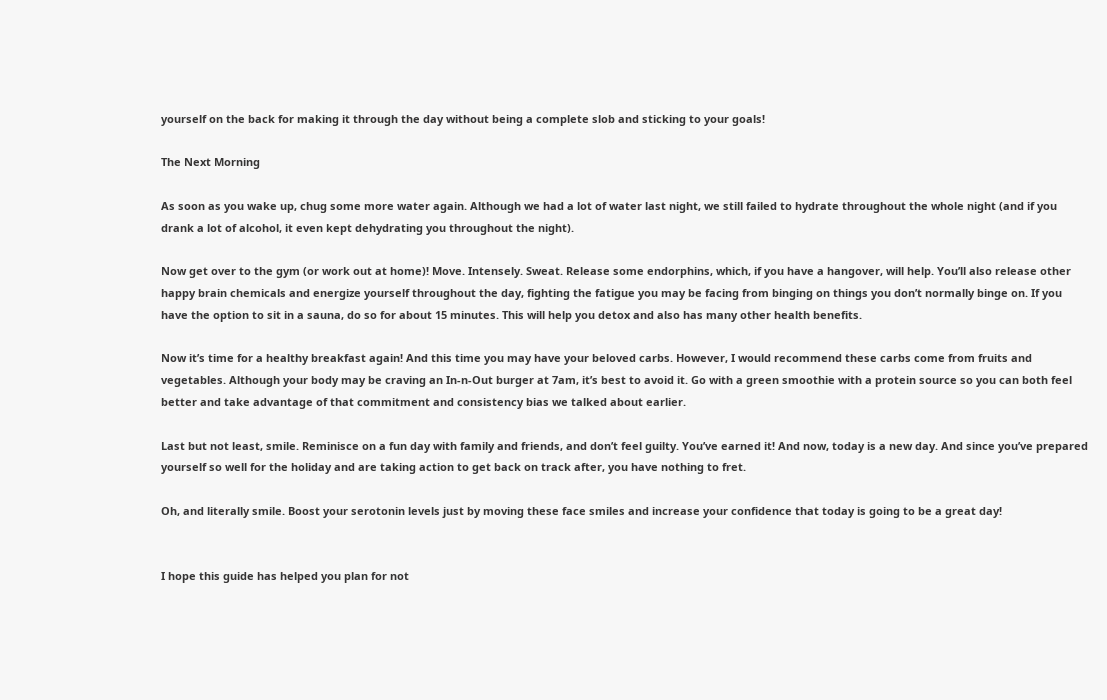yourself on the back for making it through the day without being a complete slob and sticking to your goals!

The Next Morning

As soon as you wake up, chug some more water again. Although we had a lot of water last night, we still failed to hydrate throughout the whole night (and if you drank a lot of alcohol, it even kept dehydrating you throughout the night).

Now get over to the gym (or work out at home)! Move. Intensely. Sweat. Release some endorphins, which, if you have a hangover, will help. You’ll also release other happy brain chemicals and energize yourself throughout the day, fighting the fatigue you may be facing from binging on things you don’t normally binge on. If you have the option to sit in a sauna, do so for about 15 minutes. This will help you detox and also has many other health benefits.

Now it’s time for a healthy breakfast again! And this time you may have your beloved carbs. However, I would recommend these carbs come from fruits and vegetables. Although your body may be craving an In-n-Out burger at 7am, it’s best to avoid it. Go with a green smoothie with a protein source so you can both feel better and take advantage of that commitment and consistency bias we talked about earlier.

Last but not least, smile. Reminisce on a fun day with family and friends, and don’t feel guilty. You’ve earned it! And now, today is a new day. And since you’ve prepared yourself so well for the holiday and are taking action to get back on track after, you have nothing to fret.

Oh, and literally smile. Boost your serotonin levels just by moving these face smiles and increase your confidence that today is going to be a great day!


I hope this guide has helped you plan for not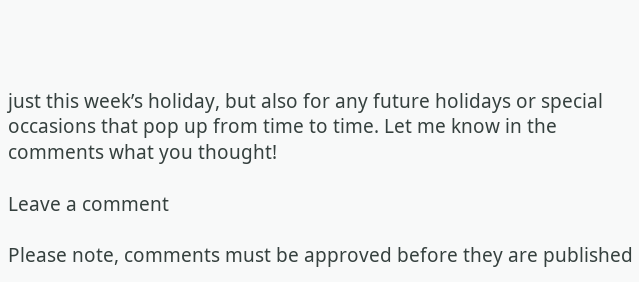just this week’s holiday, but also for any future holidays or special occasions that pop up from time to time. Let me know in the comments what you thought!

Leave a comment

Please note, comments must be approved before they are published